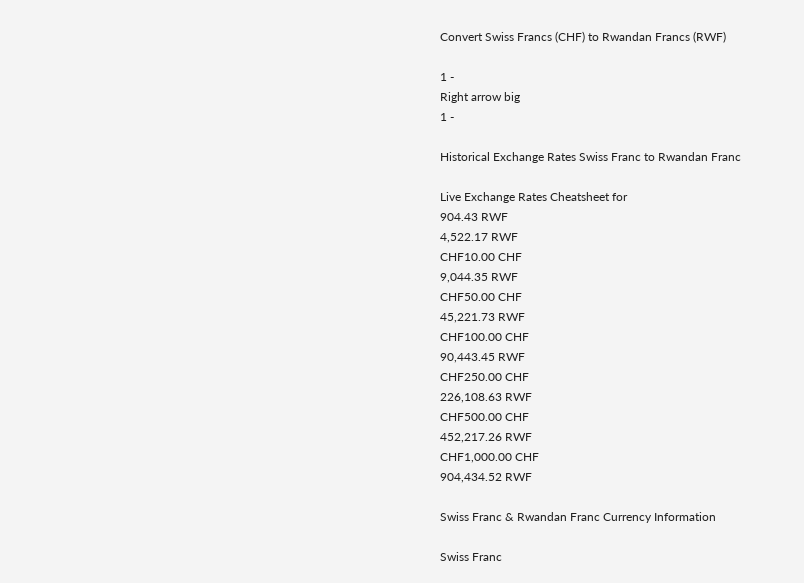Convert Swiss Francs (CHF) to Rwandan Francs (RWF)

1 -
Right arrow big
1 -

Historical Exchange Rates Swiss Franc to Rwandan Franc

Live Exchange Rates Cheatsheet for
904.43 RWF
4,522.17 RWF
CHF10.00 CHF
9,044.35 RWF
CHF50.00 CHF
45,221.73 RWF
CHF100.00 CHF
90,443.45 RWF
CHF250.00 CHF
226,108.63 RWF
CHF500.00 CHF
452,217.26 RWF
CHF1,000.00 CHF
904,434.52 RWF

Swiss Franc & Rwandan Franc Currency Information

Swiss Franc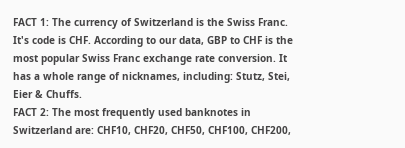FACT 1: The currency of Switzerland is the Swiss Franc. It's code is CHF. According to our data, GBP to CHF is the most popular Swiss Franc exchange rate conversion. It has a whole range of nicknames, including: Stutz, Stei, Eier & Chuffs.
FACT 2: The most frequently used banknotes in Switzerland are: CHF10, CHF20, CHF50, CHF100, CHF200,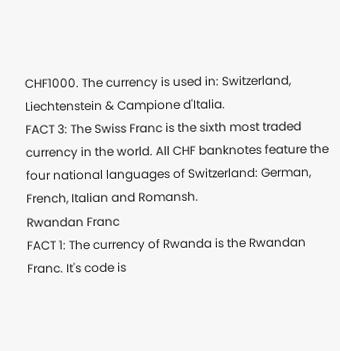CHF1000. The currency is used in: Switzerland, Liechtenstein & Campione d'Italia.
FACT 3: The Swiss Franc is the sixth most traded currency in the world. All CHF banknotes feature the four national languages of Switzerland: German, French, Italian and Romansh.
Rwandan Franc
FACT 1: The currency of Rwanda is the Rwandan Franc. It's code is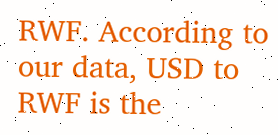RWF. According to our data, USD to RWF is the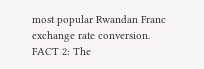most popular Rwandan Franc exchange rate conversion.
FACT 2: The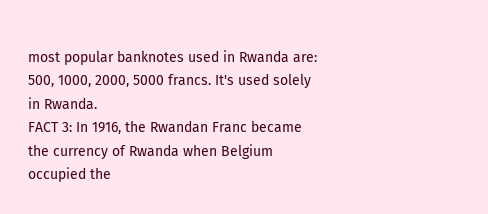most popular banknotes used in Rwanda are: 500, 1000, 2000, 5000 francs. It's used solely in Rwanda.
FACT 3: In 1916, the Rwandan Franc became the currency of Rwanda when Belgium occupied the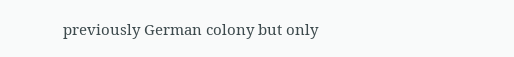previously German colony but only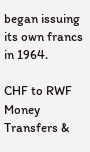began issuing its own francs in 1964.

CHF to RWF Money Transfers &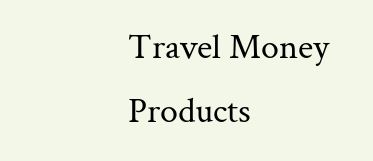Travel Money Products